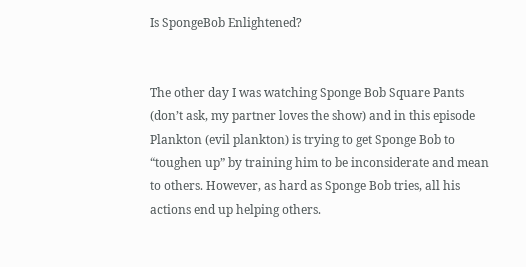Is SpongeBob Enlightened?


The other day I was watching Sponge Bob Square Pants (don’t ask, my partner loves the show) and in this episode Plankton (evil plankton) is trying to get Sponge Bob to “toughen up” by training him to be inconsiderate and mean to others. However, as hard as Sponge Bob tries, all his actions end up helping others.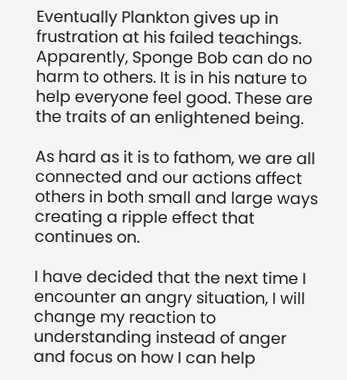Eventually Plankton gives up in frustration at his failed teachings. Apparently, Sponge Bob can do no harm to others. It is in his nature to help everyone feel good. These are the traits of an enlightened being.

As hard as it is to fathom, we are all connected and our actions affect others in both small and large ways creating a ripple effect that continues on.

I have decided that the next time I encounter an angry situation, I will change my reaction to understanding instead of anger and focus on how I can help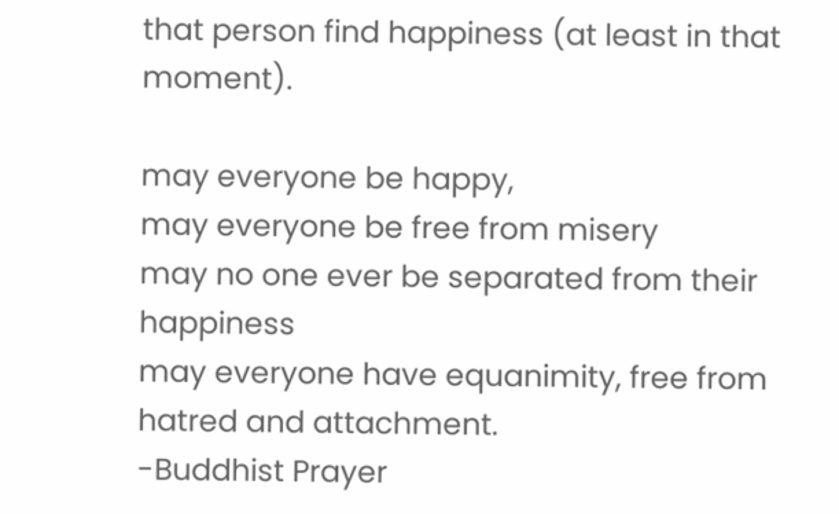that person find happiness (at least in that moment).

may everyone be happy,
may everyone be free from misery
may no one ever be separated from their happiness
may everyone have equanimity, free from hatred and attachment.
-Buddhist Prayer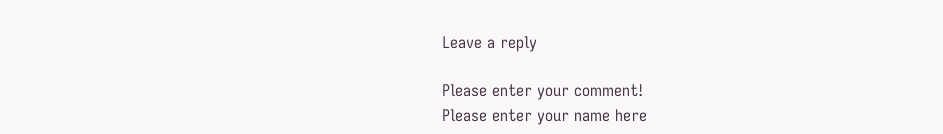Leave a reply

Please enter your comment!
Please enter your name here